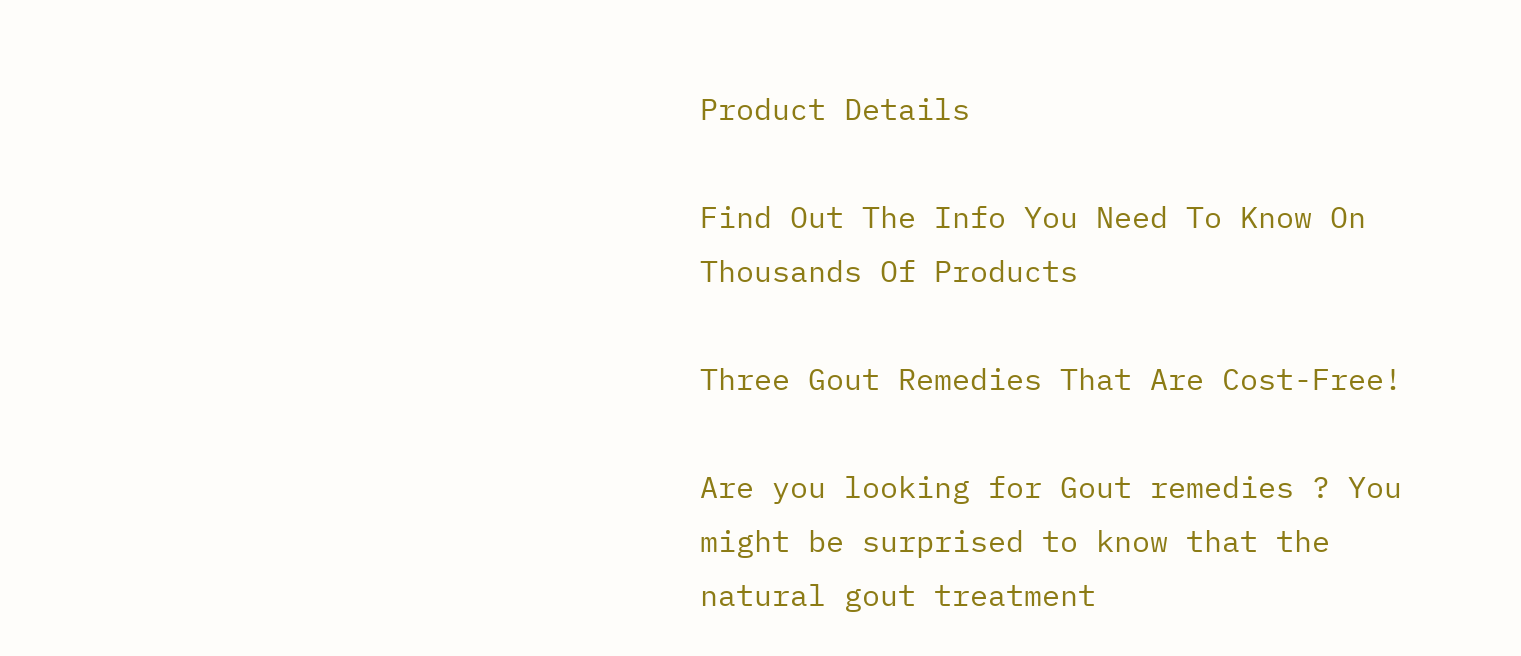Product Details

Find Out The Info You Need To Know On Thousands Of Products

Three Gout Remedies That Are Cost-Free!

Are you looking for Gout remedies ? You might be surprised to know that the natural gout treatment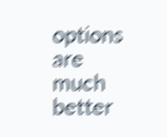options are much better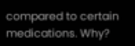compared to certain medications. Why?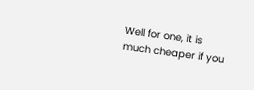Well for one, it is much cheaper if you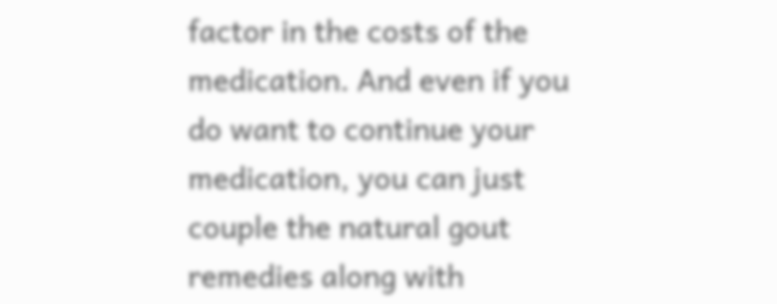factor in the costs of the medication. And even if you do want to continue your medication, you can just couple the natural gout remedies along with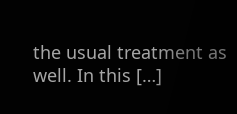the usual treatment as well. In this […]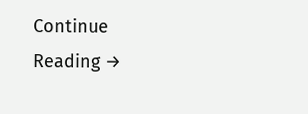Continue Reading →